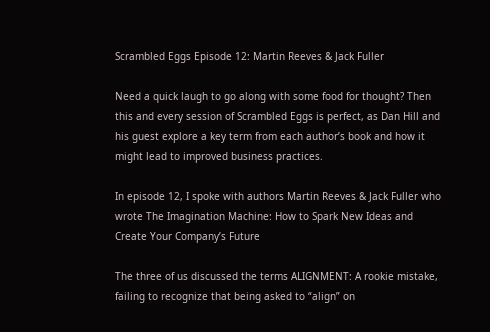Scrambled Eggs Episode 12: Martin Reeves & Jack Fuller

Need a quick laugh to go along with some food for thought? Then this and every session of Scrambled Eggs is perfect, as Dan Hill and his guest explore a key term from each author’s book and how it might lead to improved business practices.

In episode 12, I spoke with authors Martin Reeves & Jack Fuller who wrote The Imagination Machine: How to Spark New Ideas and Create Your Company’s Future

The three of us discussed the terms ALIGNMENT: A rookie mistake, failing to recognize that being asked to “align” on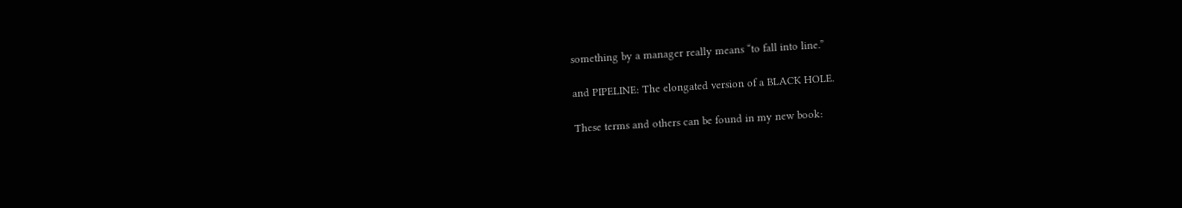something by a manager really means “to fall into line.”

and PIPELINE: The elongated version of a BLACK HOLE.

These terms and others can be found in my new book: